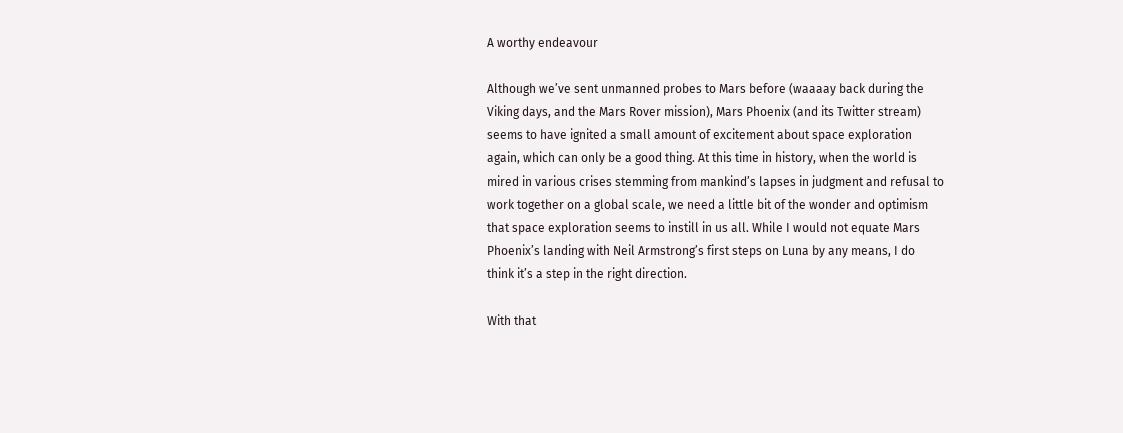A worthy endeavour

Although we’ve sent unmanned probes to Mars before (waaaay back during the Viking days, and the Mars Rover mission), Mars Phoenix (and its Twitter stream) seems to have ignited a small amount of excitement about space exploration again, which can only be a good thing. At this time in history, when the world is mired in various crises stemming from mankind’s lapses in judgment and refusal to work together on a global scale, we need a little bit of the wonder and optimism that space exploration seems to instill in us all. While I would not equate Mars Phoenix’s landing with Neil Armstrong’s first steps on Luna by any means, I do think it’s a step in the right direction.

With that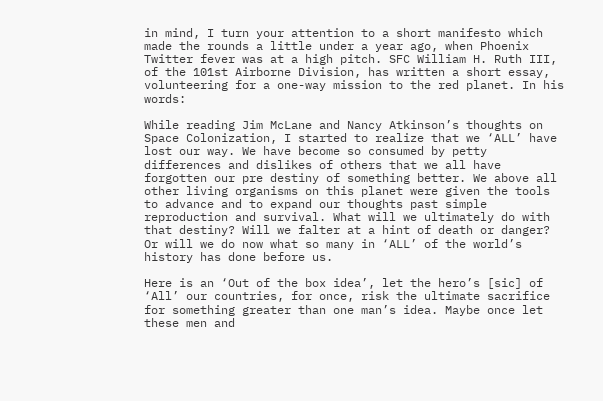in mind, I turn your attention to a short manifesto which made the rounds a little under a year ago, when Phoenix Twitter fever was at a high pitch. SFC William H. Ruth III, of the 101st Airborne Division, has written a short essay, volunteering for a one-way mission to the red planet. In his words:

While reading Jim McLane and Nancy Atkinson’s thoughts on Space Colonization, I started to realize that we ‘ALL’ have lost our way. We have become so consumed by petty differences and dislikes of others that we all have forgotten our pre destiny of something better. We above all other living organisms on this planet were given the tools to advance and to expand our thoughts past simple reproduction and survival. What will we ultimately do with that destiny? Will we falter at a hint of death or danger? Or will we do now what so many in ‘ALL’ of the world’s history has done before us.

Here is an ‘Out of the box idea’, let the hero’s [sic] of ‘All’ our countries, for once, risk the ultimate sacrifice for something greater than one man’s idea. Maybe once let these men and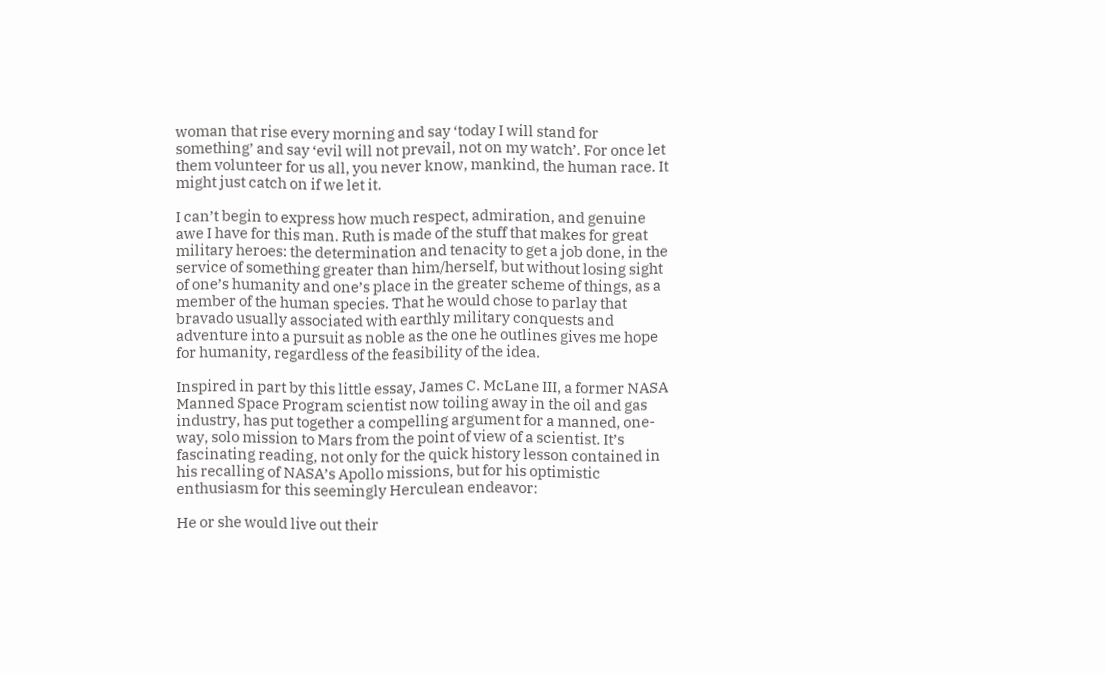woman that rise every morning and say ‘today I will stand for something’ and say ‘evil will not prevail, not on my watch’. For once let them volunteer for us all, you never know, mankind, the human race. It might just catch on if we let it.

I can’t begin to express how much respect, admiration, and genuine awe I have for this man. Ruth is made of the stuff that makes for great military heroes: the determination and tenacity to get a job done, in the service of something greater than him/herself, but without losing sight of one’s humanity and one’s place in the greater scheme of things, as a member of the human species. That he would chose to parlay that bravado usually associated with earthly military conquests and adventure into a pursuit as noble as the one he outlines gives me hope for humanity, regardless of the feasibility of the idea.

Inspired in part by this little essay, James C. McLane III, a former NASA Manned Space Program scientist now toiling away in the oil and gas industry, has put together a compelling argument for a manned, one-way, solo mission to Mars from the point of view of a scientist. It’s fascinating reading, not only for the quick history lesson contained in his recalling of NASA’s Apollo missions, but for his optimistic enthusiasm for this seemingly Herculean endeavor:

He or she would live out their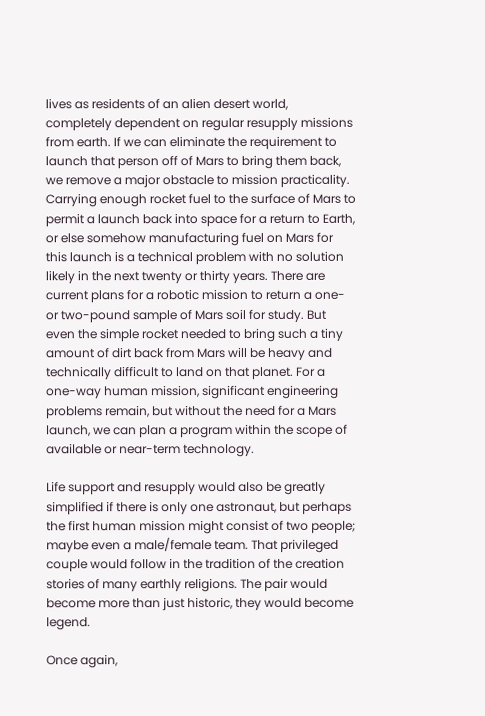lives as residents of an alien desert world, completely dependent on regular resupply missions from earth. If we can eliminate the requirement to launch that person off of Mars to bring them back, we remove a major obstacle to mission practicality. Carrying enough rocket fuel to the surface of Mars to permit a launch back into space for a return to Earth, or else somehow manufacturing fuel on Mars for this launch is a technical problem with no solution likely in the next twenty or thirty years. There are current plans for a robotic mission to return a one- or two-pound sample of Mars soil for study. But even the simple rocket needed to bring such a tiny amount of dirt back from Mars will be heavy and technically difficult to land on that planet. For a one-way human mission, significant engineering problems remain, but without the need for a Mars launch, we can plan a program within the scope of available or near-term technology.

Life support and resupply would also be greatly simplified if there is only one astronaut, but perhaps the first human mission might consist of two people; maybe even a male/female team. That privileged couple would follow in the tradition of the creation stories of many earthly religions. The pair would become more than just historic, they would become legend.

Once again,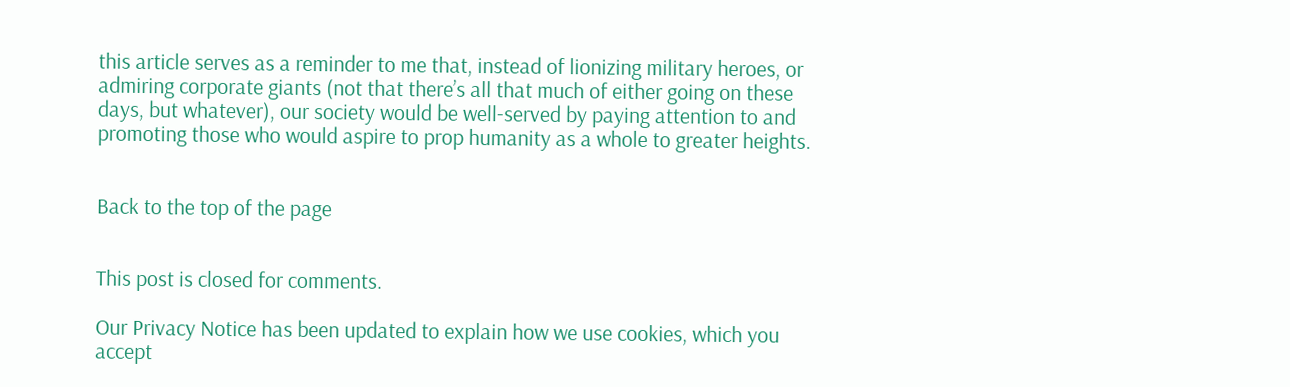this article serves as a reminder to me that, instead of lionizing military heroes, or admiring corporate giants (not that there’s all that much of either going on these days, but whatever), our society would be well-served by paying attention to and promoting those who would aspire to prop humanity as a whole to greater heights.


Back to the top of the page


This post is closed for comments.

Our Privacy Notice has been updated to explain how we use cookies, which you accept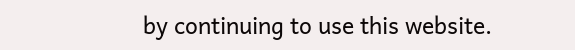by continuing to use this website.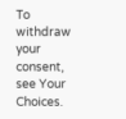To withdraw your consent, see Your Choices.